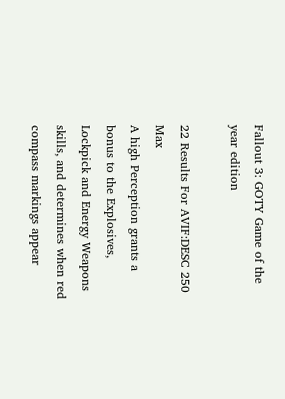Fallout 3: GOTY Game of the year edition

22 Results For AVIF:DESC 250 Max
A high Perception grants a bonus to the Explosives, Lockpick and Energy Weapons skills, and determines when red compass markings appear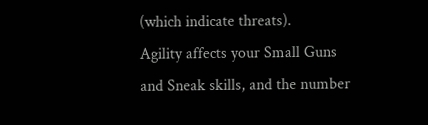(which indicate threats).
Agility affects your Small Guns and Sneak skills, and the number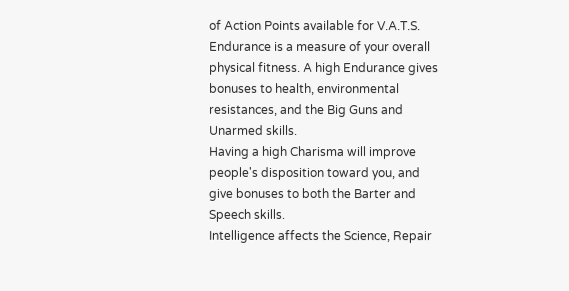of Action Points available for V.A.T.S.
Endurance is a measure of your overall physical fitness. A high Endurance gives bonuses to health, environmental resistances, and the Big Guns and Unarmed skills.
Having a high Charisma will improve people's disposition toward you, and give bonuses to both the Barter and Speech skills.
Intelligence affects the Science, Repair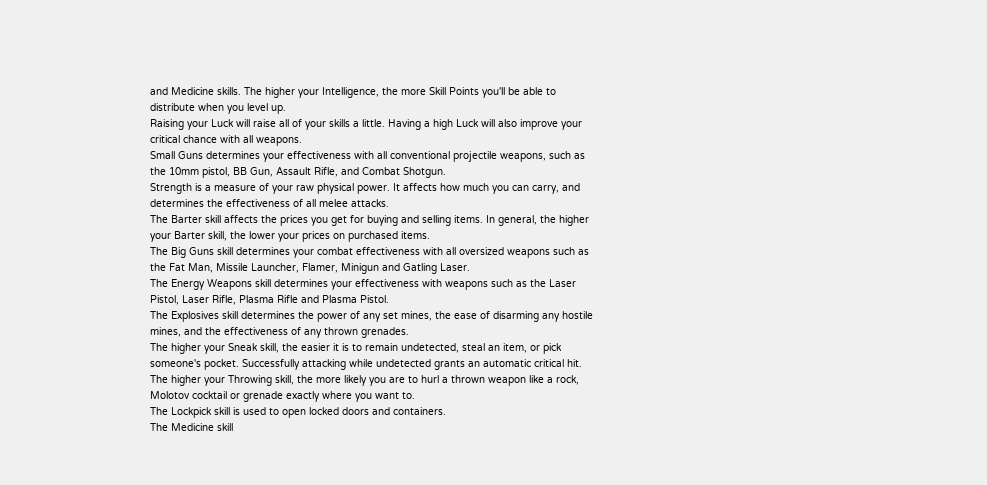and Medicine skills. The higher your Intelligence, the more Skill Points you'll be able to distribute when you level up.
Raising your Luck will raise all of your skills a little. Having a high Luck will also improve your critical chance with all weapons.
Small Guns determines your effectiveness with all conventional projectile weapons, such as the 10mm pistol, BB Gun, Assault Rifle, and Combat Shotgun.
Strength is a measure of your raw physical power. It affects how much you can carry, and determines the effectiveness of all melee attacks.
The Barter skill affects the prices you get for buying and selling items. In general, the higher your Barter skill, the lower your prices on purchased items.
The Big Guns skill determines your combat effectiveness with all oversized weapons such as the Fat Man, Missile Launcher, Flamer, Minigun and Gatling Laser.
The Energy Weapons skill determines your effectiveness with weapons such as the Laser Pistol, Laser Rifle, Plasma Rifle and Plasma Pistol.
The Explosives skill determines the power of any set mines, the ease of disarming any hostile mines, and the effectiveness of any thrown grenades.
The higher your Sneak skill, the easier it is to remain undetected, steal an item, or pick someone's pocket. Successfully attacking while undetected grants an automatic critical hit.
The higher your Throwing skill, the more likely you are to hurl a thrown weapon like a rock, Molotov cocktail or grenade exactly where you want to.
The Lockpick skill is used to open locked doors and containers.
The Medicine skill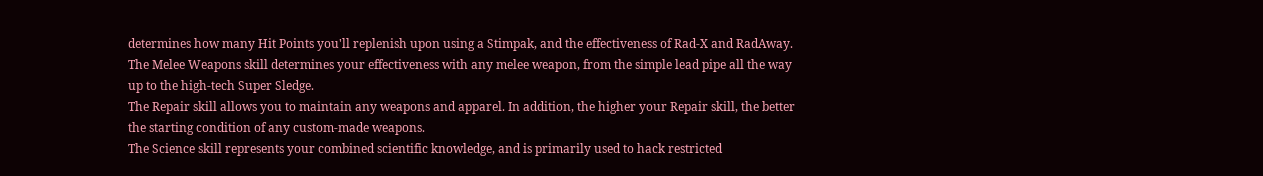determines how many Hit Points you'll replenish upon using a Stimpak, and the effectiveness of Rad-X and RadAway.
The Melee Weapons skill determines your effectiveness with any melee weapon, from the simple lead pipe all the way up to the high-tech Super Sledge.
The Repair skill allows you to maintain any weapons and apparel. In addition, the higher your Repair skill, the better the starting condition of any custom-made weapons.
The Science skill represents your combined scientific knowledge, and is primarily used to hack restricted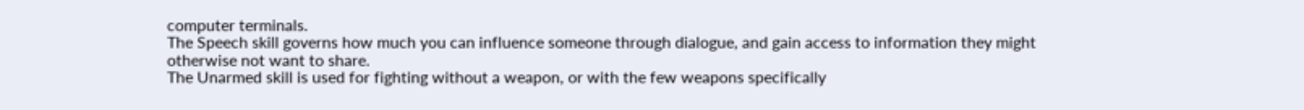computer terminals.
The Speech skill governs how much you can influence someone through dialogue, and gain access to information they might otherwise not want to share.
The Unarmed skill is used for fighting without a weapon, or with the few weapons specifically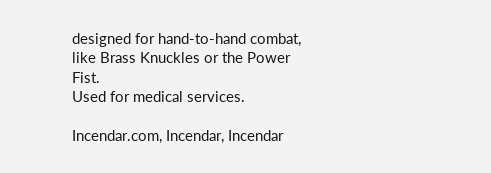designed for hand-to-hand combat, like Brass Knuckles or the Power Fist.
Used for medical services.

Incendar.com, Incendar, Incendar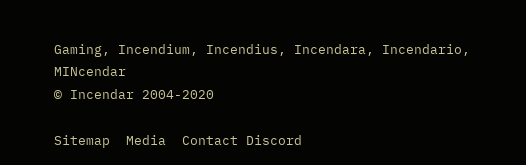Gaming, Incendium, Incendius, Incendara, Incendario, MINcendar
© Incendar 2004-2020

Sitemap  Media  Contact Discord